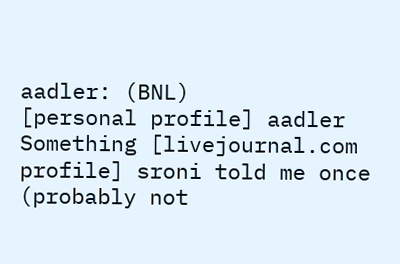aadler: (BNL)
[personal profile] aadler
Something [livejournal.com profile] sroni told me once (probably not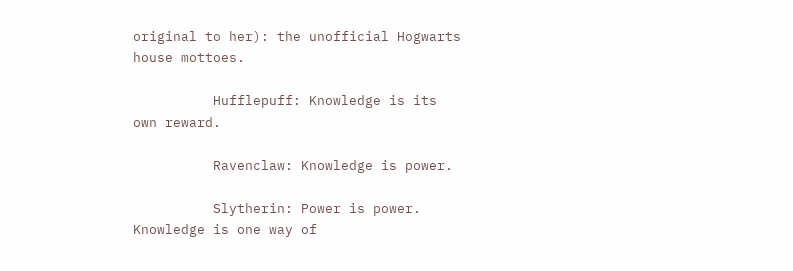original to her): the unofficial Hogwarts house mottoes.

          Hufflepuff: Knowledge is its own reward.

          Ravenclaw: Knowledge is power.

          Slytherin: Power is power. Knowledge is one way of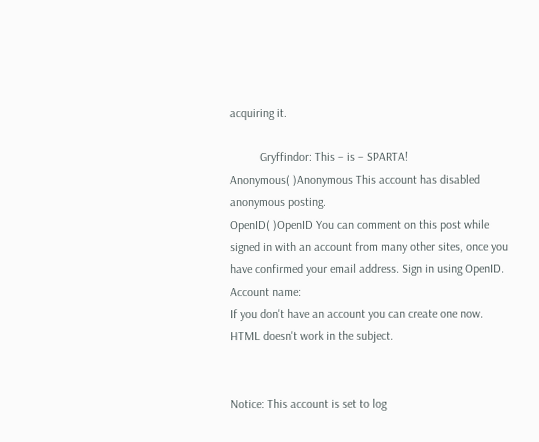acquiring it.

          Gryffindor: This – is – SPARTA!
Anonymous( )Anonymous This account has disabled anonymous posting.
OpenID( )OpenID You can comment on this post while signed in with an account from many other sites, once you have confirmed your email address. Sign in using OpenID.
Account name:
If you don't have an account you can create one now.
HTML doesn't work in the subject.


Notice: This account is set to log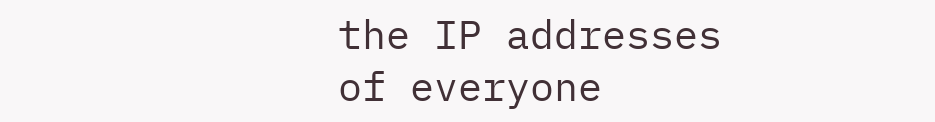the IP addresses of everyone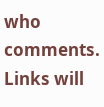who comments.
Links will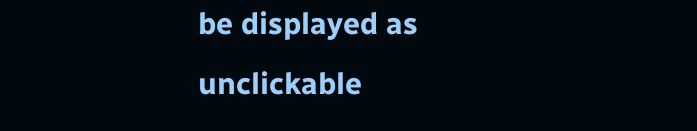be displayed as unclickable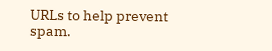URLs to help prevent spam.